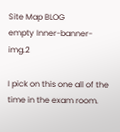Site Map BLOG
empty Inner-banner-img.2

I pick on this one all of the time in the exam room.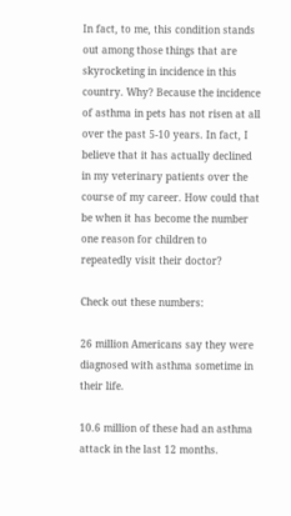In fact, to me, this condition stands out among those things that are skyrocketing in incidence in this country. Why? Because the incidence of asthma in pets has not risen at all over the past 5-10 years. In fact, I believe that it has actually declined in my veterinary patients over the course of my career. How could that be when it has become the number one reason for children to repeatedly visit their doctor?

Check out these numbers:

26 million Americans say they were diagnosed with asthma sometime in their life.

10.6 million of these had an asthma attack in the last 12 months.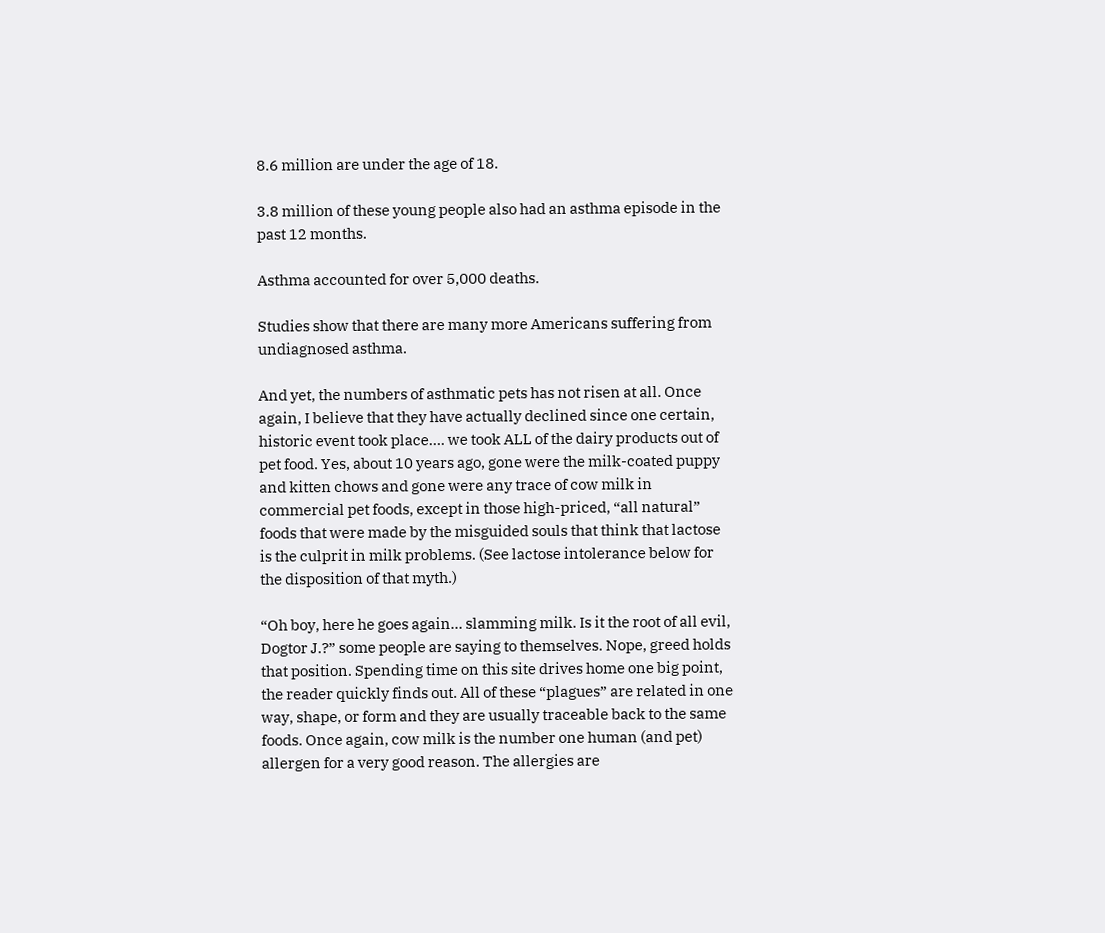8.6 million are under the age of 18.

3.8 million of these young people also had an asthma episode in the past 12 months.

Asthma accounted for over 5,000 deaths.

Studies show that there are many more Americans suffering from undiagnosed asthma.

And yet, the numbers of asthmatic pets has not risen at all. Once again, I believe that they have actually declined since one certain, historic event took place…. we took ALL of the dairy products out of pet food. Yes, about 10 years ago, gone were the milk-coated puppy and kitten chows and gone were any trace of cow milk in commercial pet foods, except in those high-priced, “all natural” foods that were made by the misguided souls that think that lactose is the culprit in milk problems. (See lactose intolerance below for the disposition of that myth.)

“Oh boy, here he goes again… slamming milk. Is it the root of all evil, Dogtor J.?” some people are saying to themselves. Nope, greed holds that position. Spending time on this site drives home one big point, the reader quickly finds out. All of these “plagues” are related in one way, shape, or form and they are usually traceable back to the same foods. Once again, cow milk is the number one human (and pet) allergen for a very good reason. The allergies are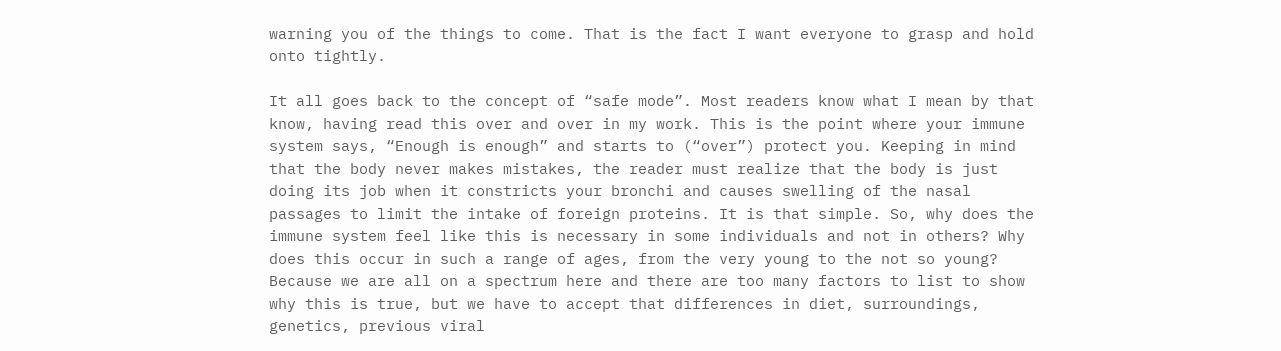warning you of the things to come. That is the fact I want everyone to grasp and hold onto tightly.

It all goes back to the concept of “safe mode”. Most readers know what I mean by that know, having read this over and over in my work. This is the point where your immune system says, “Enough is enough” and starts to (“over”) protect you. Keeping in mind that the body never makes mistakes, the reader must realize that the body is just doing its job when it constricts your bronchi and causes swelling of the nasal passages to limit the intake of foreign proteins. It is that simple. So, why does the immune system feel like this is necessary in some individuals and not in others? Why does this occur in such a range of ages, from the very young to the not so young? Because we are all on a spectrum here and there are too many factors to list to show why this is true, but we have to accept that differences in diet, surroundings, genetics, previous viral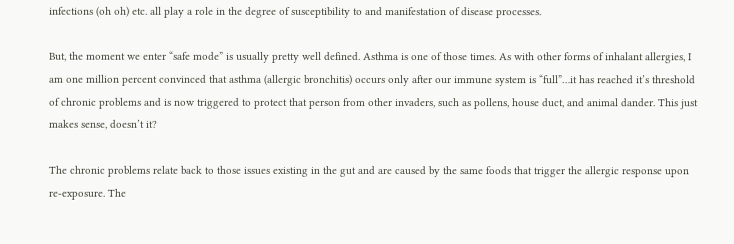infections (oh oh) etc. all play a role in the degree of susceptibility to and manifestation of disease processes.

But, the moment we enter “safe mode” is usually pretty well defined. Asthma is one of those times. As with other forms of inhalant allergies, I am one million percent convinced that asthma (allergic bronchitis) occurs only after our immune system is “full”…it has reached it’s threshold of chronic problems and is now triggered to protect that person from other invaders, such as pollens, house duct, and animal dander. This just makes sense, doesn’t it?

The chronic problems relate back to those issues existing in the gut and are caused by the same foods that trigger the allergic response upon re-exposure. The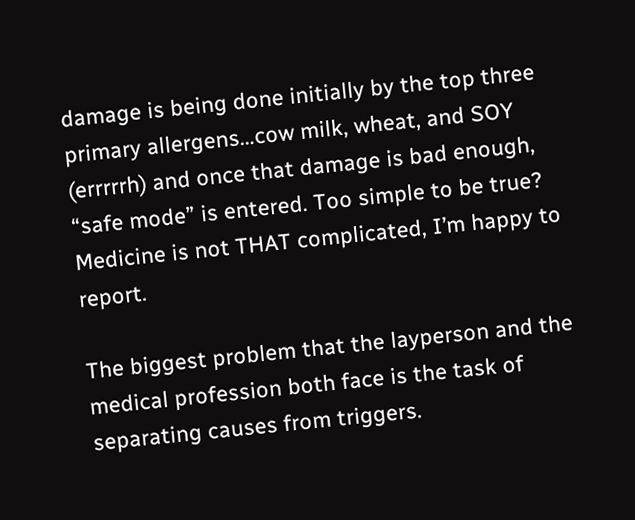damage is being done initially by the top three primary allergens…cow milk, wheat, and SOY (errrrrh) and once that damage is bad enough, “safe mode” is entered. Too simple to be true? Medicine is not THAT complicated, I’m happy to report.

The biggest problem that the layperson and the medical profession both face is the task of separating causes from triggers.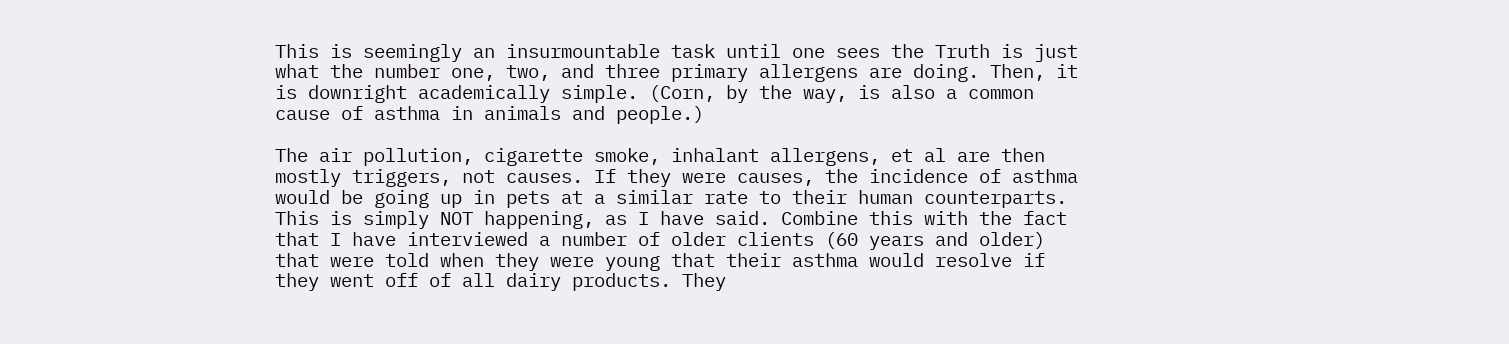This is seemingly an insurmountable task until one sees the Truth is just what the number one, two, and three primary allergens are doing. Then, it is downright academically simple. (Corn, by the way, is also a common cause of asthma in animals and people.)

The air pollution, cigarette smoke, inhalant allergens, et al are then mostly triggers, not causes. If they were causes, the incidence of asthma would be going up in pets at a similar rate to their human counterparts. This is simply NOT happening, as I have said. Combine this with the fact that I have interviewed a number of older clients (60 years and older) that were told when they were young that their asthma would resolve if they went off of all dairy products. They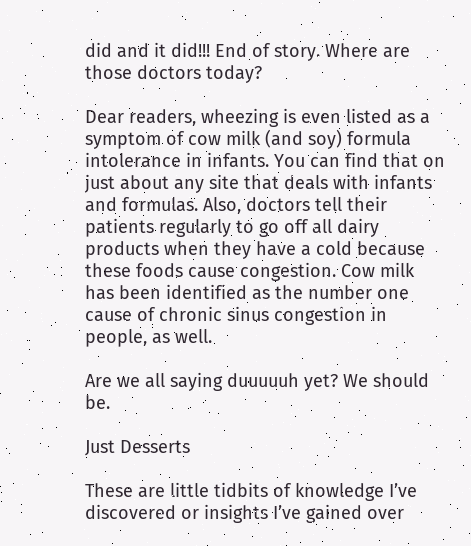did and it did!!! End of story. Where are those doctors today?

Dear readers, wheezing is even listed as a symptom of cow milk (and soy) formula intolerance in infants. You can find that on just about any site that deals with infants and formulas. Also, doctors tell their patients regularly to go off all dairy products when they have a cold because these foods cause congestion. Cow milk has been identified as the number one cause of chronic sinus congestion in people, as well.

Are we all saying duuuuuh yet? We should be.

Just Desserts

These are little tidbits of knowledge I’ve discovered or insights I’ve gained over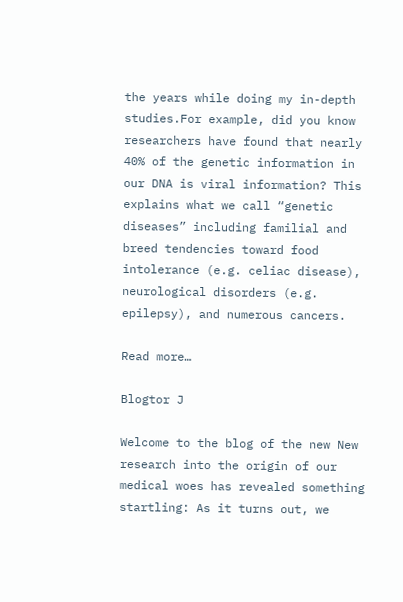the years while doing my in-depth studies.For example, did you know researchers have found that nearly 40% of the genetic information in our DNA is viral information? This explains what we call “genetic diseases” including familial and breed tendencies toward food intolerance (e.g. celiac disease), neurological disorders (e.g. epilepsy), and numerous cancers.

Read more…

Blogtor J

Welcome to the blog of the new New research into the origin of our medical woes has revealed something startling: As it turns out, we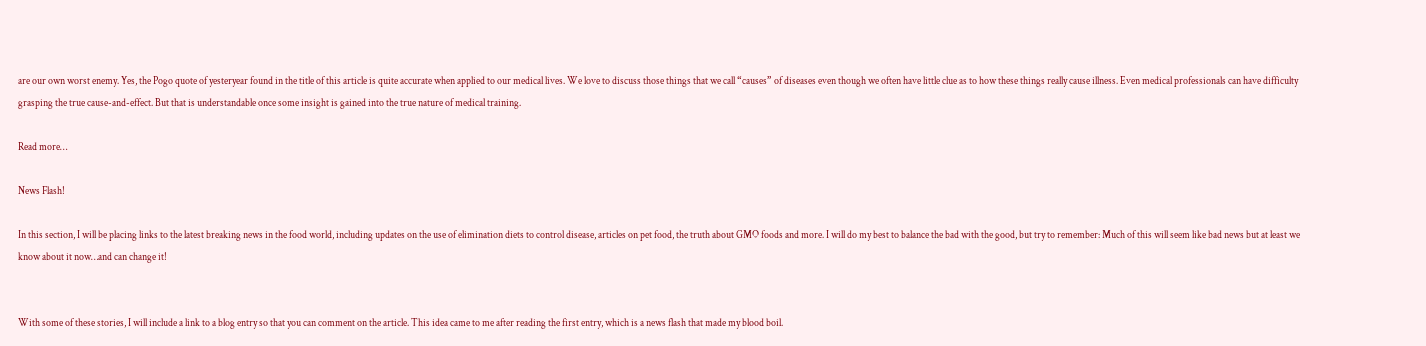are our own worst enemy. Yes, the Pogo quote of yesteryear found in the title of this article is quite accurate when applied to our medical lives. We love to discuss those things that we call “causes” of diseases even though we often have little clue as to how these things really cause illness. Even medical professionals can have difficulty grasping the true cause-and-effect. But that is understandable once some insight is gained into the true nature of medical training.

Read more…

News Flash!

In this section, I will be placing links to the latest breaking news in the food world, including updates on the use of elimination diets to control disease, articles on pet food, the truth about GMO foods and more. I will do my best to balance the bad with the good, but try to remember: Much of this will seem like bad news but at least we know about it now…and can change it!


With some of these stories, I will include a link to a blog entry so that you can comment on the article. This idea came to me after reading the first entry, which is a news flash that made my blood boil.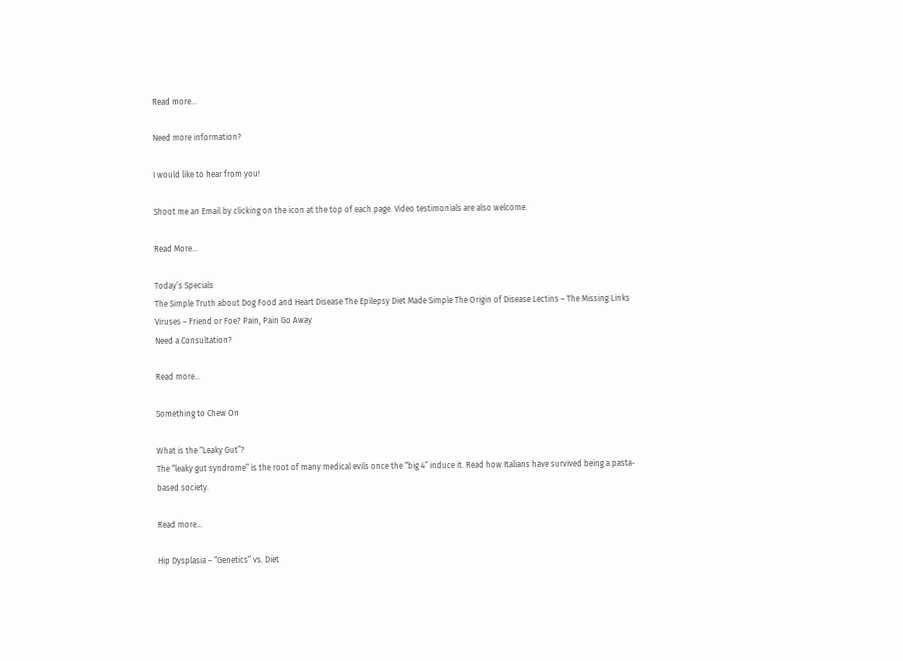Read more…

Need more information?

I would like to hear from you!

Shoot me an Email by clicking on the icon at the top of each page. Video testimonials are also welcome.

Read More…

Today’s Specials
The Simple Truth about Dog Food and Heart Disease The Epilepsy Diet Made Simple The Origin of Disease Lectins – The Missing Links Viruses – Friend or Foe? Pain, Pain Go Away
Need a Consultation?

Read more…

Something to Chew On

What is the “Leaky Gut”?
The “leaky gut syndrome” is the root of many medical evils once the “big 4” induce it. Read how Italians have survived being a pasta-based society.

Read more…

Hip Dysplasia – “Genetics” vs. Diet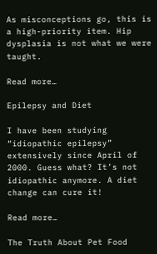As misconceptions go, this is a high-priority item. Hip dysplasia is not what we were taught.

Read more…

Epilepsy and Diet

I have been studying “idiopathic epilepsy” extensively since April of 2000. Guess what? It’s not idiopathic anymore. A diet change can cure it!

Read more…

The Truth About Pet Food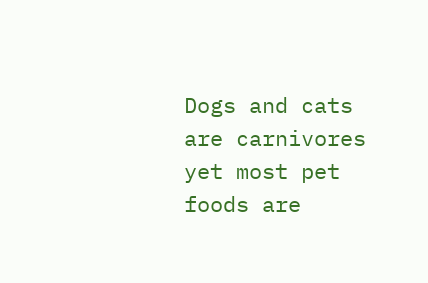Dogs and cats are carnivores yet most pet foods are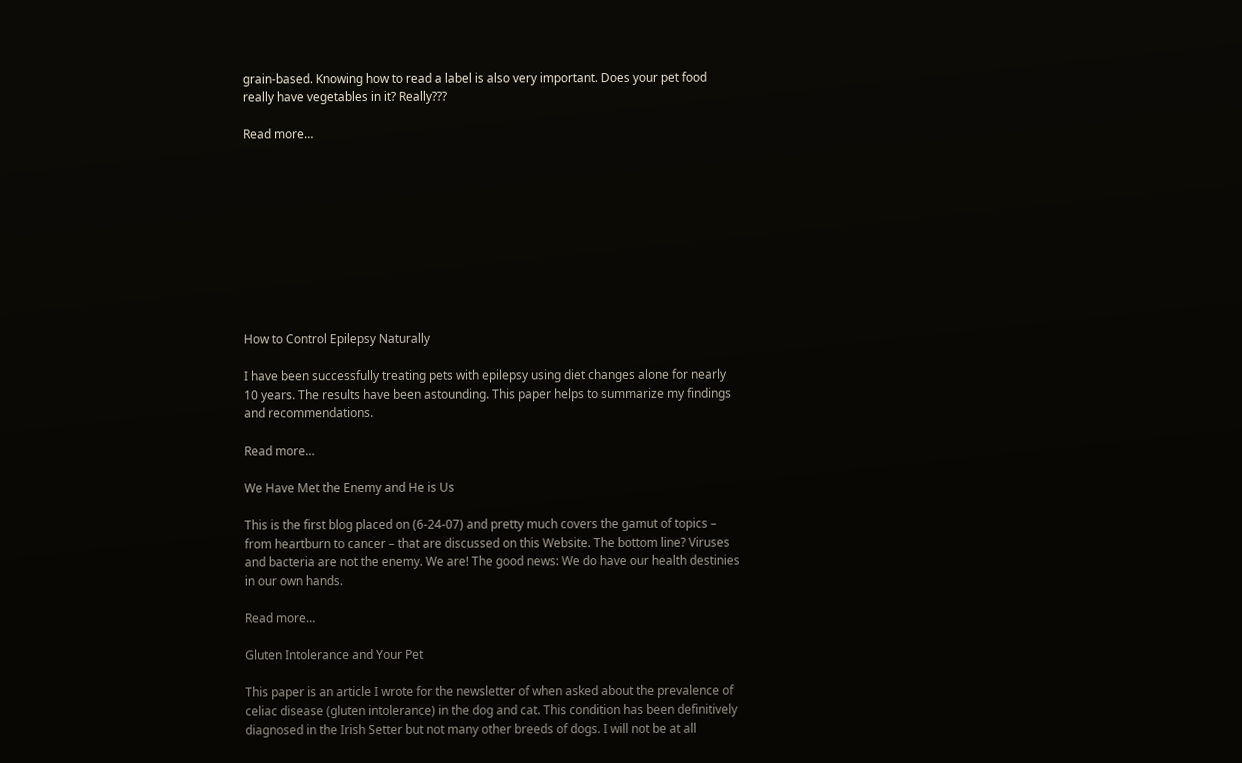grain-based. Knowing how to read a label is also very important. Does your pet food really have vegetables in it? Really???

Read more…










How to Control Epilepsy Naturally

I have been successfully treating pets with epilepsy using diet changes alone for nearly 10 years. The results have been astounding. This paper helps to summarize my findings and recommendations.

Read more…

We Have Met the Enemy and He is Us

This is the first blog placed on (6-24-07) and pretty much covers the gamut of topics – from heartburn to cancer – that are discussed on this Website. The bottom line? Viruses and bacteria are not the enemy. We are! The good news: We do have our health destinies in our own hands.

Read more…

Gluten Intolerance and Your Pet

This paper is an article I wrote for the newsletter of when asked about the prevalence of celiac disease (gluten intolerance) in the dog and cat. This condition has been definitively diagnosed in the Irish Setter but not many other breeds of dogs. I will not be at all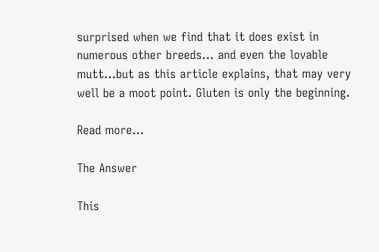surprised when we find that it does exist in numerous other breeds… and even the lovable mutt…but as this article explains, that may very well be a moot point. Gluten is only the beginning.

Read more…

The Answer

This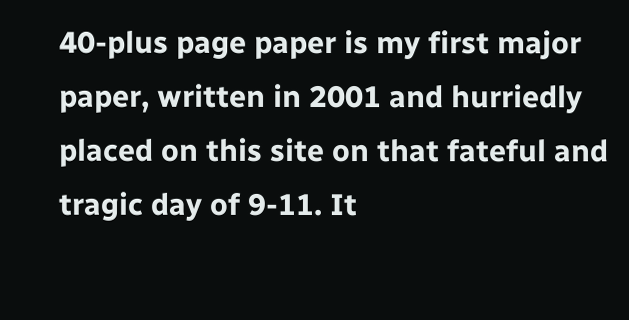40-plus page paper is my first major paper, written in 2001 and hurriedly placed on this site on that fateful and tragic day of 9-11. It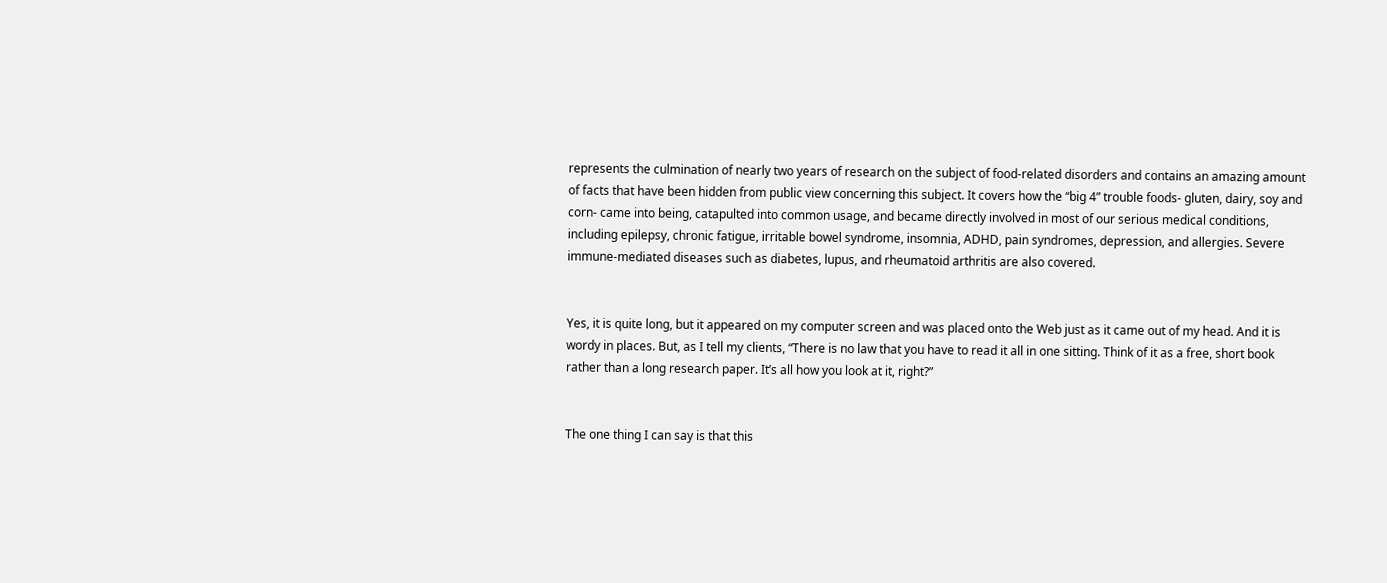represents the culmination of nearly two years of research on the subject of food-related disorders and contains an amazing amount of facts that have been hidden from public view concerning this subject. It covers how the “big 4” trouble foods- gluten, dairy, soy and corn- came into being, catapulted into common usage, and became directly involved in most of our serious medical conditions, including epilepsy, chronic fatigue, irritable bowel syndrome, insomnia, ADHD, pain syndromes, depression, and allergies. Severe immune-mediated diseases such as diabetes, lupus, and rheumatoid arthritis are also covered.


Yes, it is quite long, but it appeared on my computer screen and was placed onto the Web just as it came out of my head. And it is wordy in places. But, as I tell my clients, “There is no law that you have to read it all in one sitting. Think of it as a free, short book rather than a long research paper. It’s all how you look at it, right?”


The one thing I can say is that this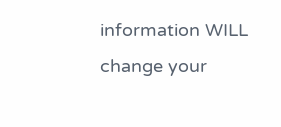information WILL change your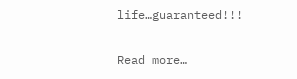life…guaranteed!!!

Read more…